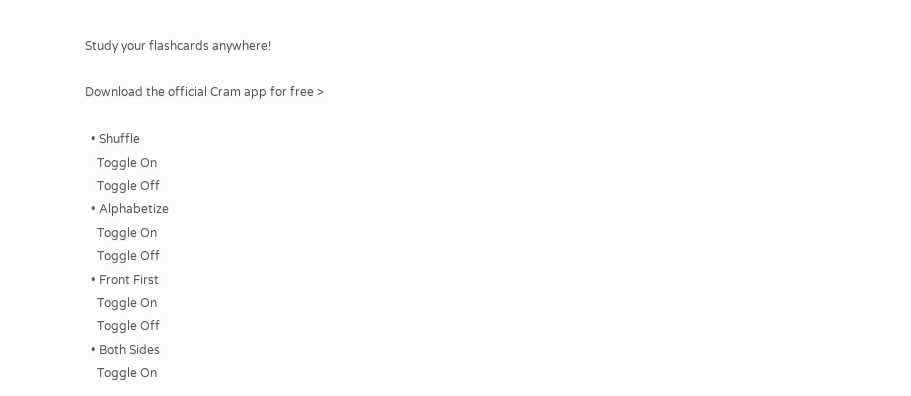Study your flashcards anywhere!

Download the official Cram app for free >

  • Shuffle
    Toggle On
    Toggle Off
  • Alphabetize
    Toggle On
    Toggle Off
  • Front First
    Toggle On
    Toggle Off
  • Both Sides
    Toggle On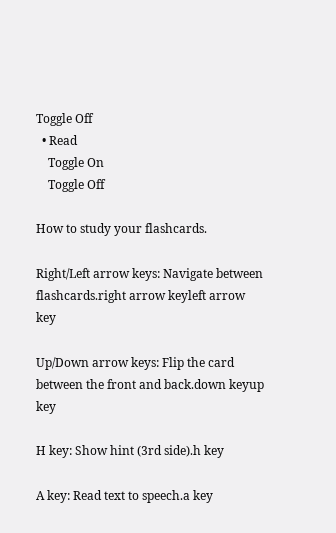Toggle Off
  • Read
    Toggle On
    Toggle Off

How to study your flashcards.

Right/Left arrow keys: Navigate between flashcards.right arrow keyleft arrow key

Up/Down arrow keys: Flip the card between the front and back.down keyup key

H key: Show hint (3rd side).h key

A key: Read text to speech.a key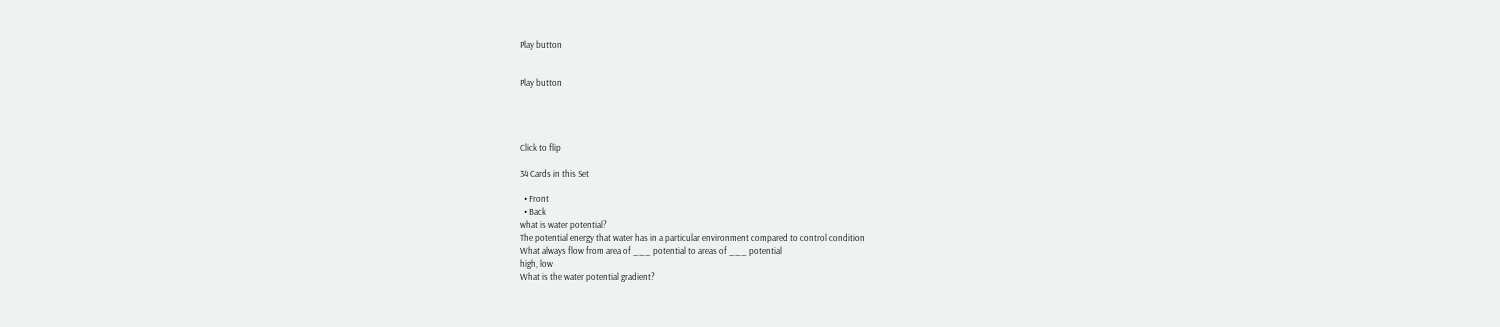Play button


Play button




Click to flip

34 Cards in this Set

  • Front
  • Back
what is water potential?
The potential energy that water has in a particular environment compared to control condition
What always flow from area of ___ potential to areas of ___ potential
high, low
What is the water potential gradient?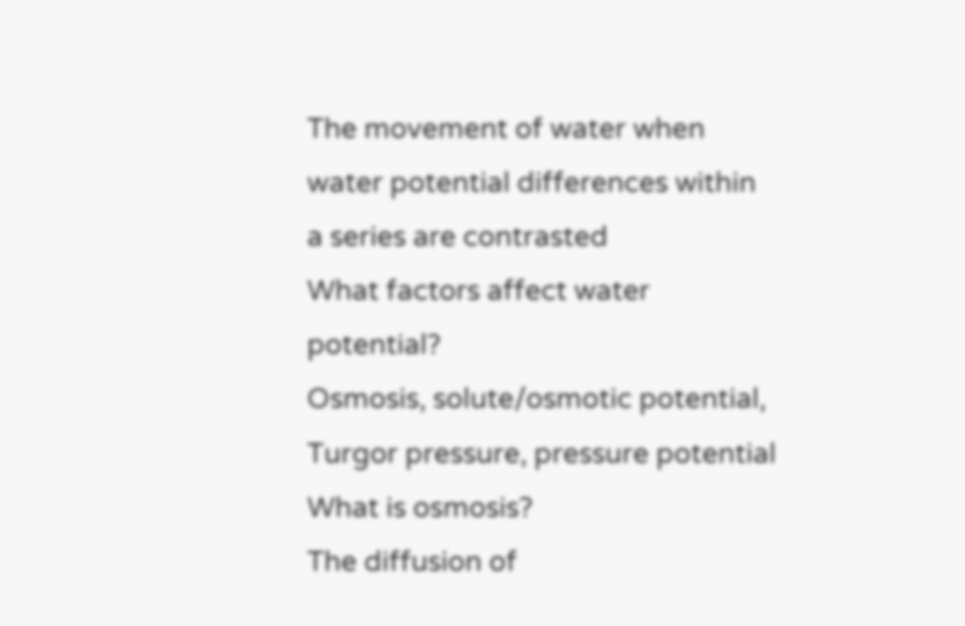The movement of water when water potential differences within a series are contrasted
What factors affect water potential?
Osmosis, solute/osmotic potential, Turgor pressure, pressure potential
What is osmosis?
The diffusion of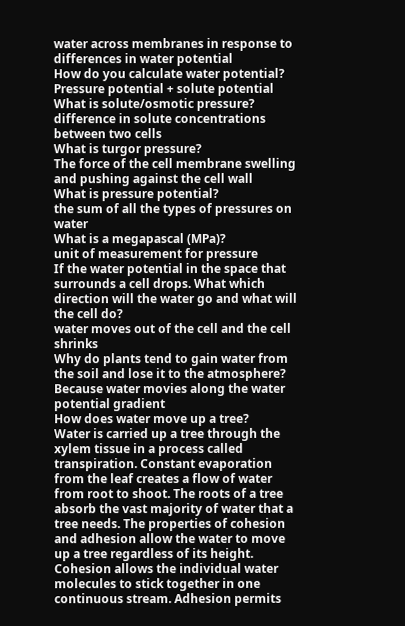water across membranes in response to differences in water potential
How do you calculate water potential?
Pressure potential + solute potential
What is solute/osmotic pressure?
difference in solute concentrations between two cells
What is turgor pressure?
The force of the cell membrane swelling and pushing against the cell wall
What is pressure potential?
the sum of all the types of pressures on water
What is a megapascal (MPa)?
unit of measurement for pressure
If the water potential in the space that surrounds a cell drops. What which direction will the water go and what will the cell do?
water moves out of the cell and the cell shrinks
Why do plants tend to gain water from the soil and lose it to the atmosphere?
Because water movies along the water potential gradient
How does water move up a tree?
Water is carried up a tree through the xylem tissue in a process called transpiration. Constant evaporation from the leaf creates a flow of water from root to shoot. The roots of a tree absorb the vast majority of water that a tree needs. The properties of cohesion and adhesion allow the water to move up a tree regardless of its height. Cohesion allows the individual water molecules to stick together in one continuous stream. Adhesion permits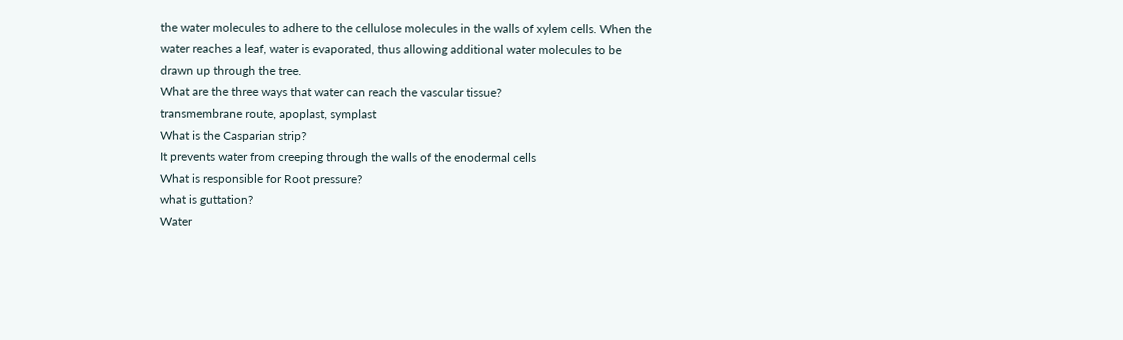the water molecules to adhere to the cellulose molecules in the walls of xylem cells. When the water reaches a leaf, water is evaporated, thus allowing additional water molecules to be drawn up through the tree.
What are the three ways that water can reach the vascular tissue?
transmembrane route, apoplast, symplast
What is the Casparian strip?
It prevents water from creeping through the walls of the enodermal cells
What is responsible for Root pressure?
what is guttation?
Water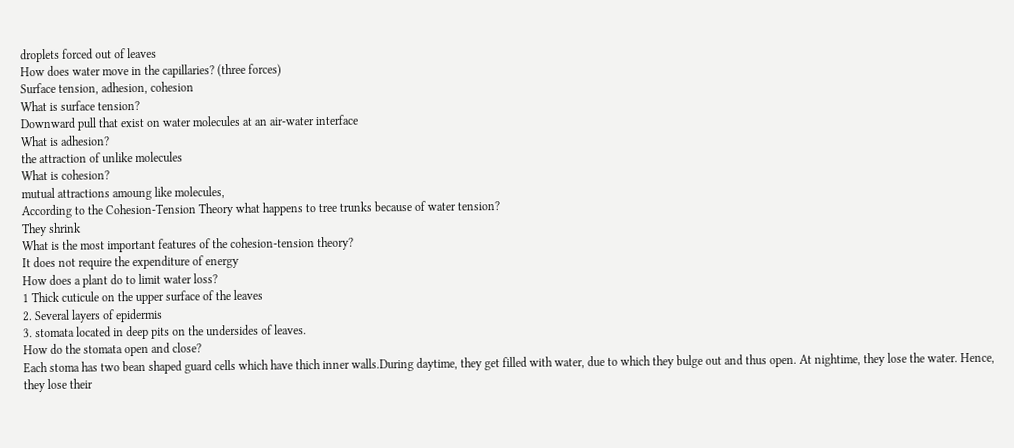droplets forced out of leaves
How does water move in the capillaries? (three forces)
Surface tension, adhesion, cohesion
What is surface tension?
Downward pull that exist on water molecules at an air-water interface
What is adhesion?
the attraction of unlike molecules
What is cohesion?
mutual attractions amoung like molecules,
According to the Cohesion-Tension Theory what happens to tree trunks because of water tension?
They shrink
What is the most important features of the cohesion-tension theory?
It does not require the expenditure of energy
How does a plant do to limit water loss?
1 Thick cuticule on the upper surface of the leaves
2. Several layers of epidermis
3. stomata located in deep pits on the undersides of leaves.
How do the stomata open and close?
Each stoma has two bean shaped guard cells which have thich inner walls.During daytime, they get filled with water, due to which they bulge out and thus open. At nightime, they lose the water. Hence, they lose their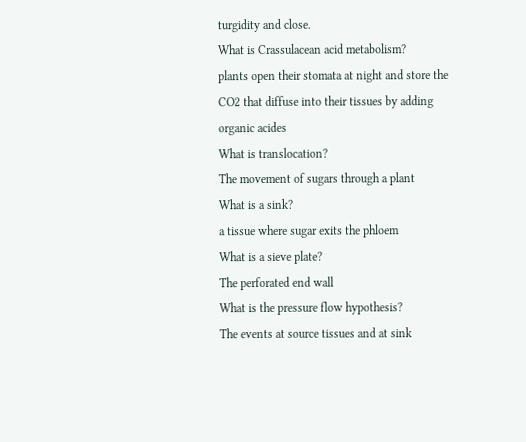turgidity and close.
What is Crassulacean acid metabolism?
plants open their stomata at night and store the CO2 that diffuse into their tissues by adding organic acides
What is translocation?
The movement of sugars through a plant
What is a sink?
a tissue where sugar exits the phloem
What is a sieve plate?
The perforated end wall
What is the pressure flow hypothesis?
The events at source tissues and at sink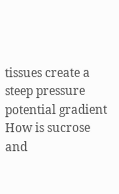tissues create a steep pressure potential gradient
How is sucrose and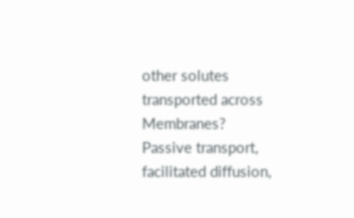other solutes transported across Membranes?
Passive transport, facilitated diffusion,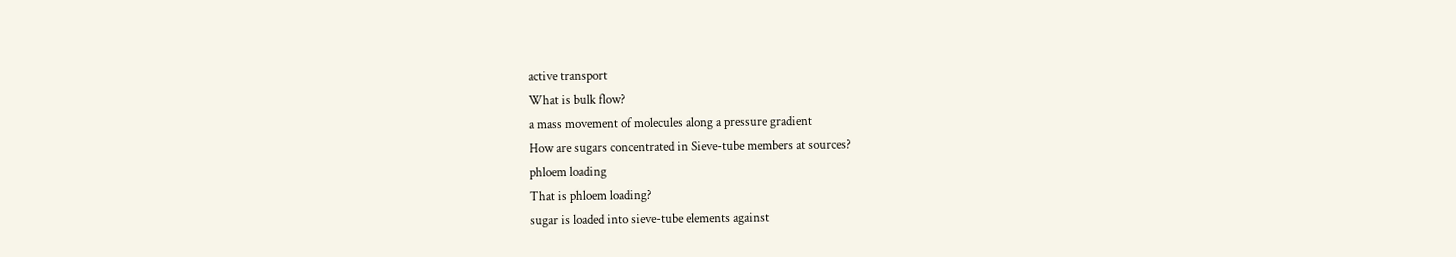active transport
What is bulk flow?
a mass movement of molecules along a pressure gradient
How are sugars concentrated in Sieve-tube members at sources?
phloem loading
That is phloem loading?
sugar is loaded into sieve-tube elements against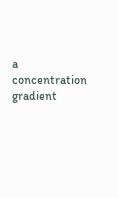a concentration gradient